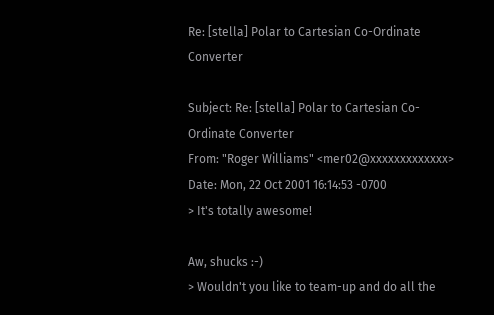Re: [stella] Polar to Cartesian Co-Ordinate Converter

Subject: Re: [stella] Polar to Cartesian Co-Ordinate Converter
From: "Roger Williams" <mer02@xxxxxxxxxxxxx>
Date: Mon, 22 Oct 2001 16:14:53 -0700
> It's totally awesome!

Aw, shucks :-)
> Wouldn't you like to team-up and do all the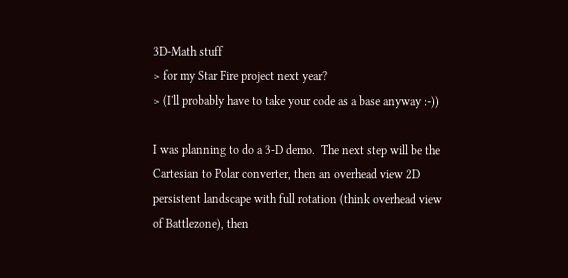3D-Math stuff
> for my Star Fire project next year?
> (I'll probably have to take your code as a base anyway :-))

I was planning to do a 3-D demo.  The next step will be the
Cartesian to Polar converter, then an overhead view 2D
persistent landscape with full rotation (think overhead view
of Battlezone), then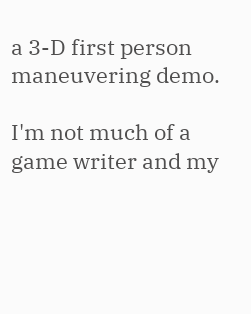a 3-D first person maneuvering demo.

I'm not much of a game writer and my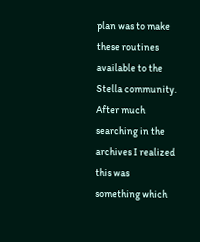plan was to make
these routines available to the Stella community.  After much
searching in the archives I realized this was something which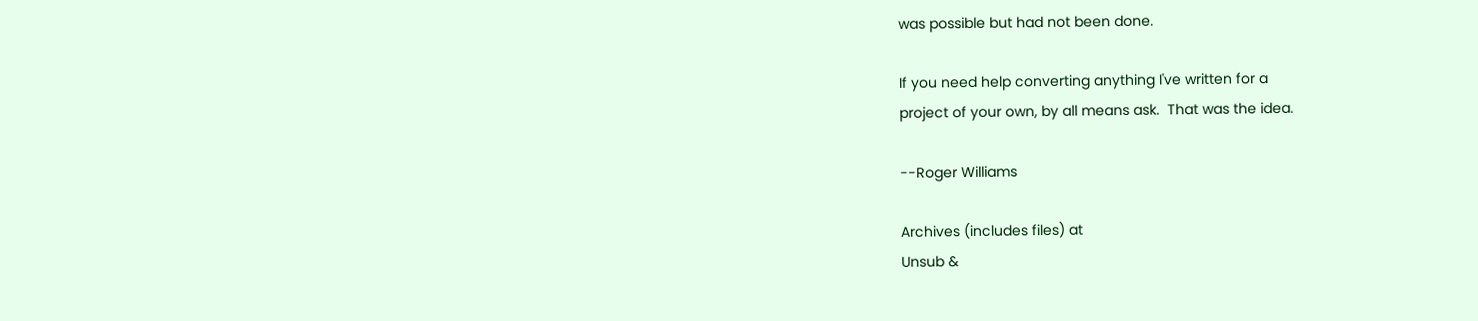was possible but had not been done.

If you need help converting anything I've written for a
project of your own, by all means ask.  That was the idea.

--Roger Williams

Archives (includes files) at
Unsub &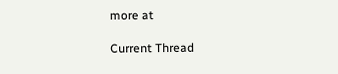more at

Current Thread